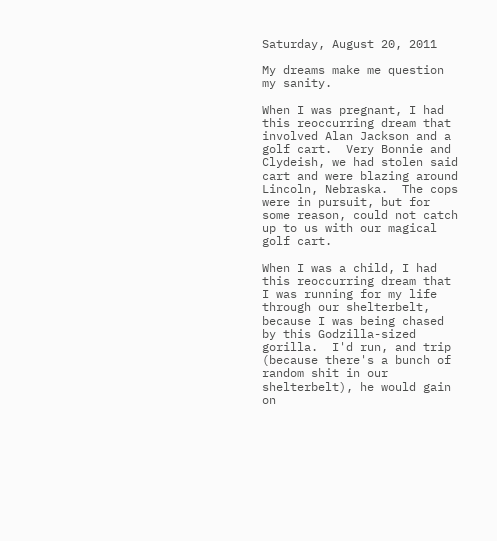Saturday, August 20, 2011

My dreams make me question my sanity.

When I was pregnant, I had this reoccurring dream that involved Alan Jackson and a golf cart.  Very Bonnie and Clydeish, we had stolen said cart and were blazing around Lincoln, Nebraska.  The cops were in pursuit, but for some reason, could not catch up to us with our magical golf cart.

When I was a child, I had this reoccurring dream that I was running for my life through our shelterbelt, because I was being chased by this Godzilla-sized gorilla.  I'd run, and trip (because there's a bunch of random shit in our shelterbelt), he would gain on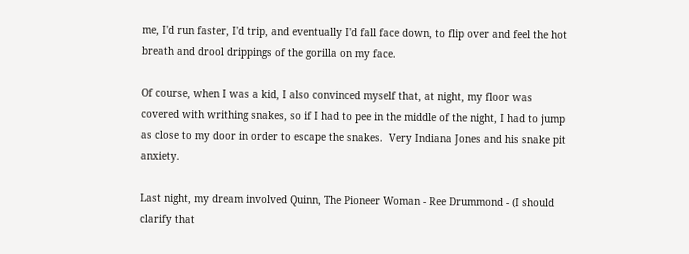me, I'd run faster, I'd trip, and eventually I'd fall face down, to flip over and feel the hot breath and drool drippings of the gorilla on my face.

Of course, when I was a kid, I also convinced myself that, at night, my floor was covered with writhing snakes, so if I had to pee in the middle of the night, I had to jump as close to my door in order to escape the snakes.  Very Indiana Jones and his snake pit anxiety.

Last night, my dream involved Quinn, The Pioneer Woman - Ree Drummond - (I should clarify that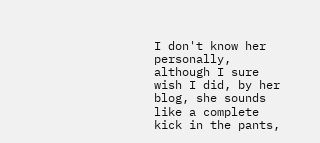I don't know her personally, although I sure wish I did, by her blog, she sounds like a complete kick in the pants,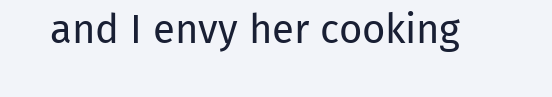and I envy her cooking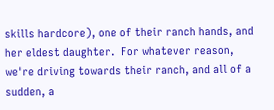skills hardcore), one of their ranch hands, and her eldest daughter.  For whatever reason, we're driving towards their ranch, and all of a sudden, a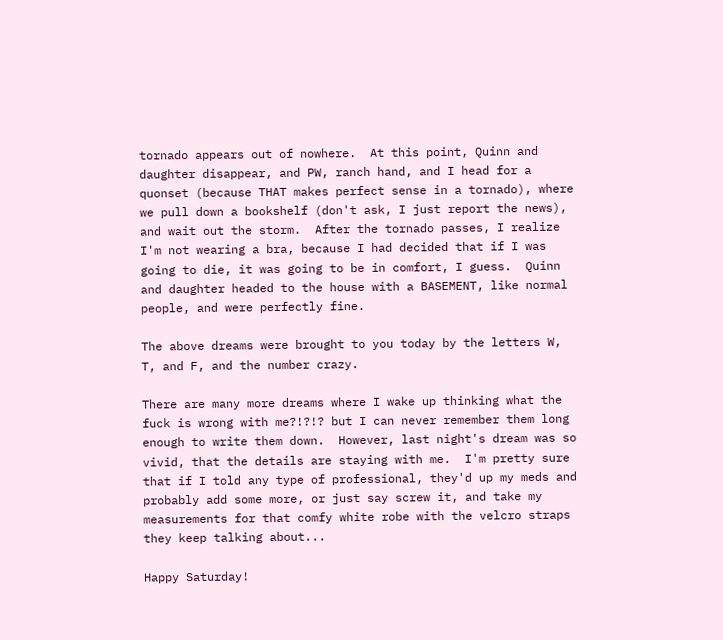tornado appears out of nowhere.  At this point, Quinn and daughter disappear, and PW, ranch hand, and I head for a quonset (because THAT makes perfect sense in a tornado), where we pull down a bookshelf (don't ask, I just report the news), and wait out the storm.  After the tornado passes, I realize I'm not wearing a bra, because I had decided that if I was going to die, it was going to be in comfort, I guess.  Quinn and daughter headed to the house with a BASEMENT, like normal people, and were perfectly fine.

The above dreams were brought to you today by the letters W, T, and F, and the number crazy.

There are many more dreams where I wake up thinking what the fuck is wrong with me?!?!? but I can never remember them long enough to write them down.  However, last night's dream was so vivid, that the details are staying with me.  I'm pretty sure that if I told any type of professional, they'd up my meds and probably add some more, or just say screw it, and take my measurements for that comfy white robe with the velcro straps they keep talking about...

Happy Saturday!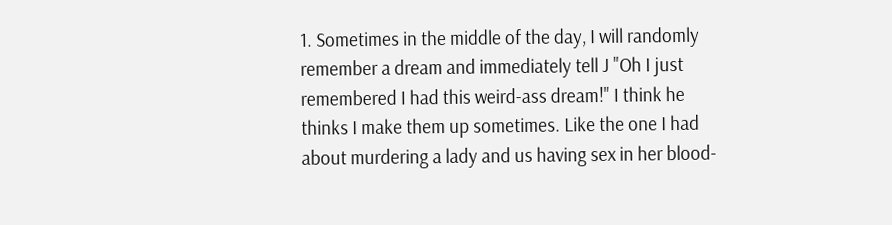1. Sometimes in the middle of the day, I will randomly remember a dream and immediately tell J "Oh I just remembered I had this weird-ass dream!" I think he thinks I make them up sometimes. Like the one I had about murdering a lady and us having sex in her blood-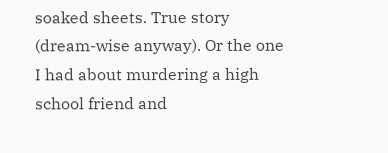soaked sheets. True story (dream-wise anyway). Or the one I had about murdering a high school friend and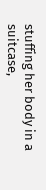stuffing her body in a suitcase,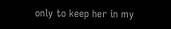only to keep her in my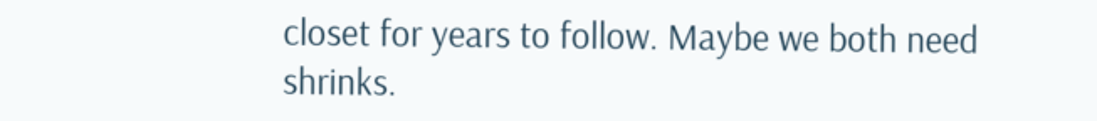closet for years to follow. Maybe we both need shrinks.